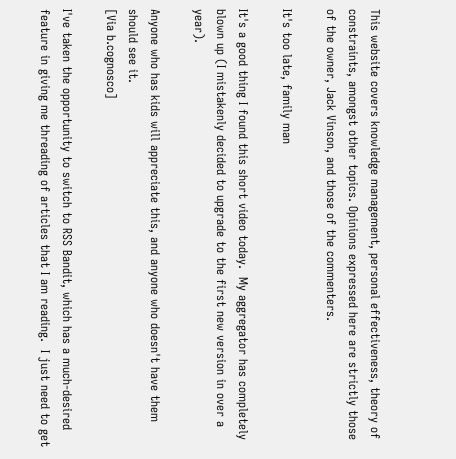This website covers knowledge management, personal effectiveness, theory of constraints, amongst other topics. Opinions expressed here are strictly those of the owner, Jack Vinson, and those of the commenters.

It's too late, family man

It's a good thing I found this short video today.  My aggregator has completely blown up (I mistakenly decided to upgrade to the first new version in over a year).

Anyone who has kids will appreciate this, and anyone who doesn't have them should see it.
[Via b.cognosco]

I've taken the opportunity to switch to RSS Bandit, which has a much-desired feature in giving me threading of articles that I am reading.  I just need to get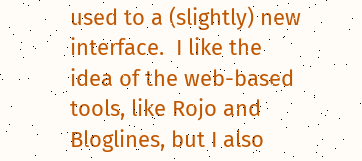used to a (slightly) new interface.  I like the idea of the web-based tools, like Rojo and Bloglines, but I also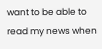want to be able to read my news when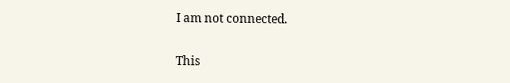I am not connected.

This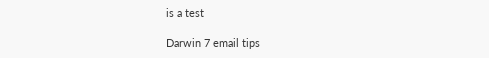is a test

Darwin 7 email tips